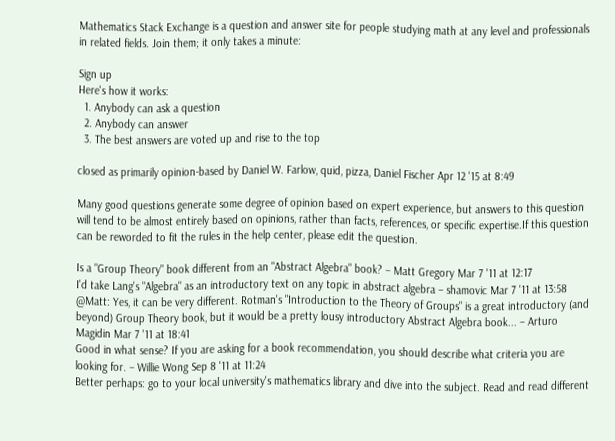Mathematics Stack Exchange is a question and answer site for people studying math at any level and professionals in related fields. Join them; it only takes a minute:

Sign up
Here's how it works:
  1. Anybody can ask a question
  2. Anybody can answer
  3. The best answers are voted up and rise to the top

closed as primarily opinion-based by Daniel W. Farlow, quid, pizza, Daniel Fischer Apr 12 '15 at 8:49

Many good questions generate some degree of opinion based on expert experience, but answers to this question will tend to be almost entirely based on opinions, rather than facts, references, or specific expertise.If this question can be reworded to fit the rules in the help center, please edit the question.

Is a "Group Theory" book different from an "Abstract Algebra" book? – Matt Gregory Mar 7 '11 at 12:17
I'd take Lang's "Algebra" as an introductory text on any topic in abstract algebra – shamovic Mar 7 '11 at 13:58
@Matt: Yes, it can be very different. Rotman's "Introduction to the Theory of Groups" is a great introductory (and beyond) Group Theory book, but it would be a pretty lousy introductory Abstract Algebra book... – Arturo Magidin Mar 7 '11 at 18:41
Good in what sense? If you are asking for a book recommendation, you should describe what criteria you are looking for. – Willie Wong Sep 8 '11 at 11:24
Better perhaps: go to your local university's mathematics library and dive into the subject. Read and read different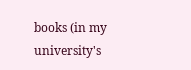books (in my university's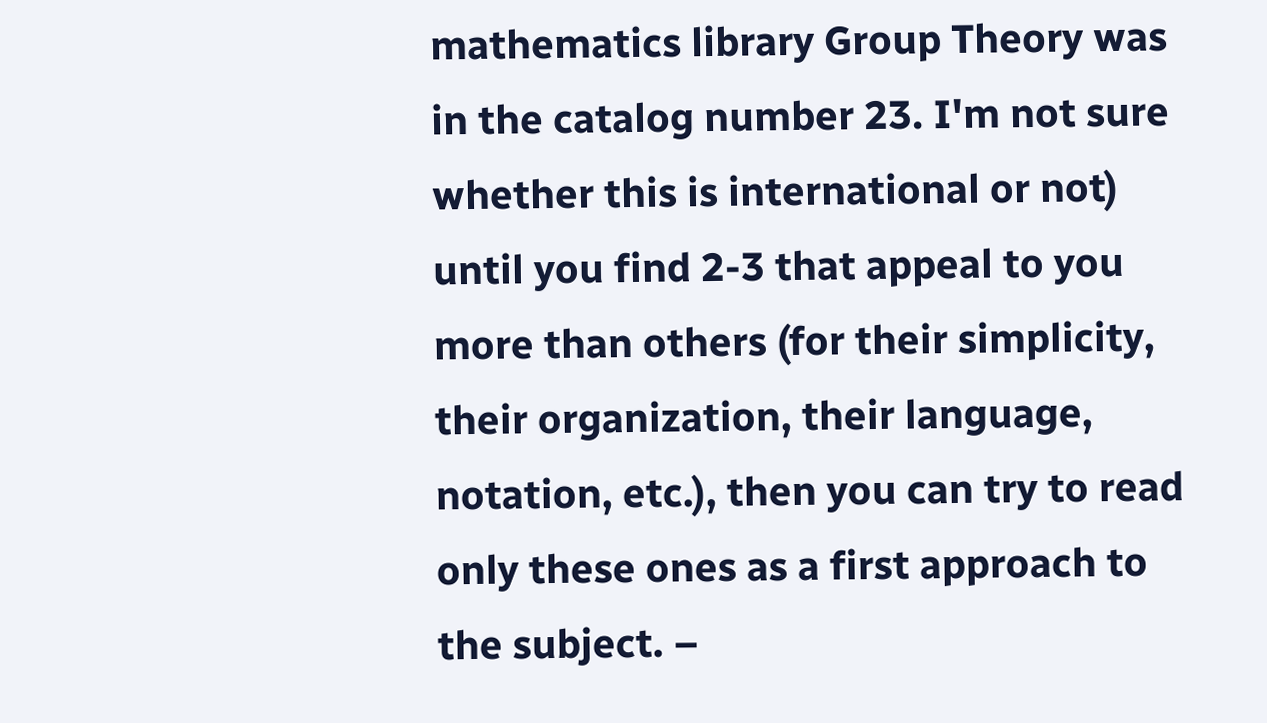mathematics library Group Theory was in the catalog number 23. I'm not sure whether this is international or not) until you find 2-3 that appeal to you more than others (for their simplicity, their organization, their language, notation, etc.), then you can try to read only these ones as a first approach to the subject. –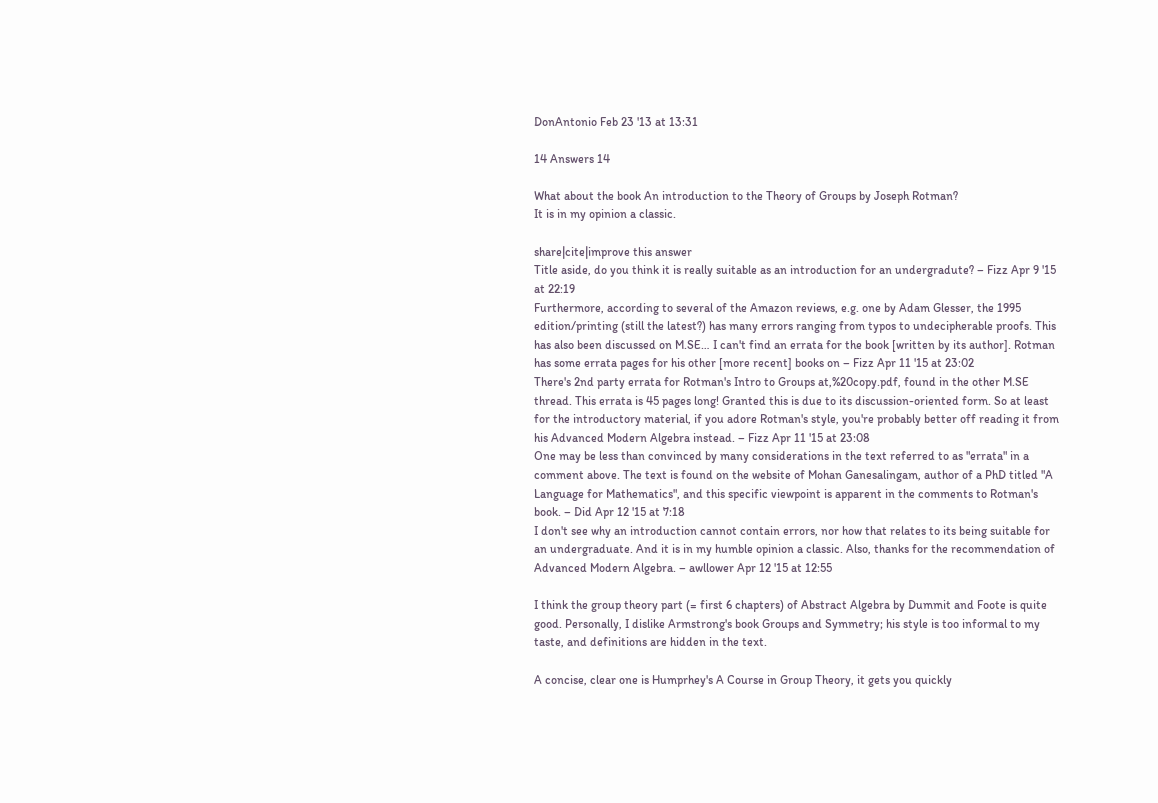DonAntonio Feb 23 '13 at 13:31

14 Answers 14

What about the book An introduction to the Theory of Groups by Joseph Rotman?
It is in my opinion a classic.

share|cite|improve this answer
Title aside, do you think it is really suitable as an introduction for an undergradute? – Fizz Apr 9 '15 at 22:19
Furthermore, according to several of the Amazon reviews, e.g. one by Adam Glesser, the 1995 edition/printing (still the latest?) has many errors ranging from typos to undecipherable proofs. This has also been discussed on M.SE… I can't find an errata for the book [written by its author]. Rotman has some errata pages for his other [more recent] books on – Fizz Apr 11 '15 at 23:02
There's 2nd party errata for Rotman's Intro to Groups at,%20copy.pdf, found in the other M.SE thread. This errata is 45 pages long! Granted this is due to its discussion-oriented form. So at least for the introductory material, if you adore Rotman's style, you're probably better off reading it from his Advanced Modern Algebra instead. – Fizz Apr 11 '15 at 23:08
One may be less than convinced by many considerations in the text referred to as "errata" in a comment above. The text is found on the website of Mohan Ganesalingam, author of a PhD titled "A Language for Mathematics", and this specific viewpoint is apparent in the comments to Rotman's book. – Did Apr 12 '15 at 7:18
I don't see why an introduction cannot contain errors, nor how that relates to its being suitable for an undergraduate. And it is in my humble opinion a classic. Also, thanks for the recommendation of Advanced Modern Algebra. – awllower Apr 12 '15 at 12:55

I think the group theory part (= first 6 chapters) of Abstract Algebra by Dummit and Foote is quite good. Personally, I dislike Armstrong's book Groups and Symmetry; his style is too informal to my taste, and definitions are hidden in the text.

A concise, clear one is Humprhey's A Course in Group Theory, it gets you quickly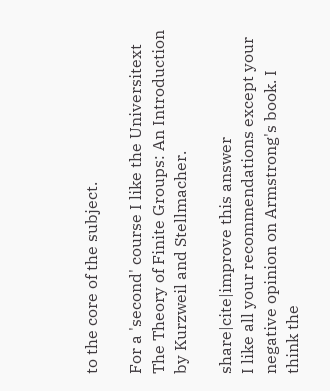to the core of the subject.

For a 'second' course I like the Universitext The Theory of Finite Groups: An Introduction by Kurzweil and Stellmacher.

share|cite|improve this answer
I like all your recommendations except your negative opinion on Armstrong's book. I think the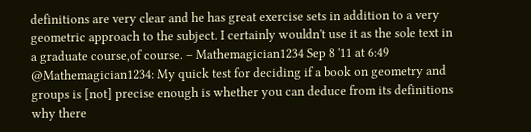definitions are very clear and he has great exercise sets in addition to a very geometric approach to the subject. I certainly wouldn't use it as the sole text in a graduate course,of course. – Mathemagician1234 Sep 8 '11 at 6:49
@Mathemagician1234: My quick test for deciding if a book on geometry and groups is [not] precise enough is whether you can deduce from its definitions why there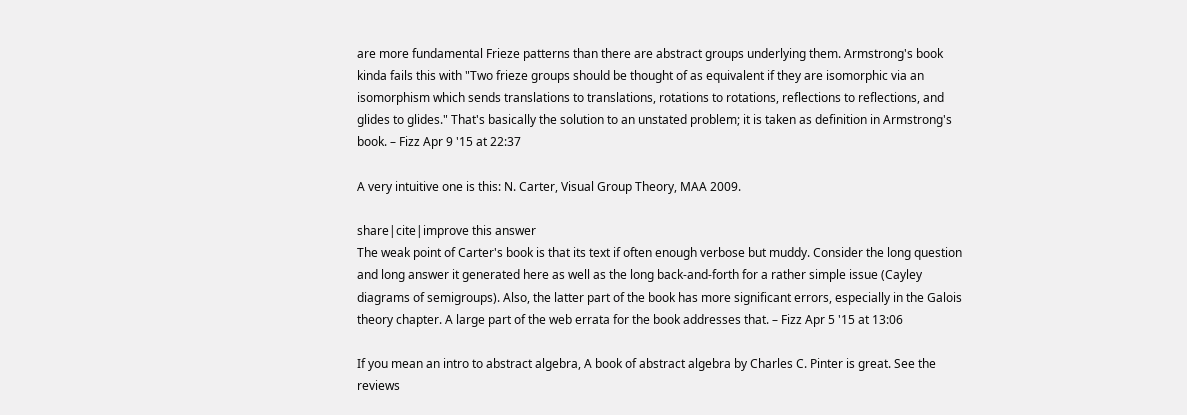are more fundamental Frieze patterns than there are abstract groups underlying them. Armstrong's book kinda fails this with "Two frieze groups should be thought of as equivalent if they are isomorphic via an isomorphism which sends translations to translations, rotations to rotations, reflections to reflections, and glides to glides." That's basically the solution to an unstated problem; it is taken as definition in Armstrong's book. – Fizz Apr 9 '15 at 22:37

A very intuitive one is this: N. Carter, Visual Group Theory, MAA 2009.

share|cite|improve this answer
The weak point of Carter's book is that its text if often enough verbose but muddy. Consider the long question and long answer it generated here as well as the long back-and-forth for a rather simple issue (Cayley diagrams of semigroups). Also, the latter part of the book has more significant errors, especially in the Galois theory chapter. A large part of the web errata for the book addresses that. – Fizz Apr 5 '15 at 13:06

If you mean an intro to abstract algebra, A book of abstract algebra by Charles C. Pinter is great. See the reviews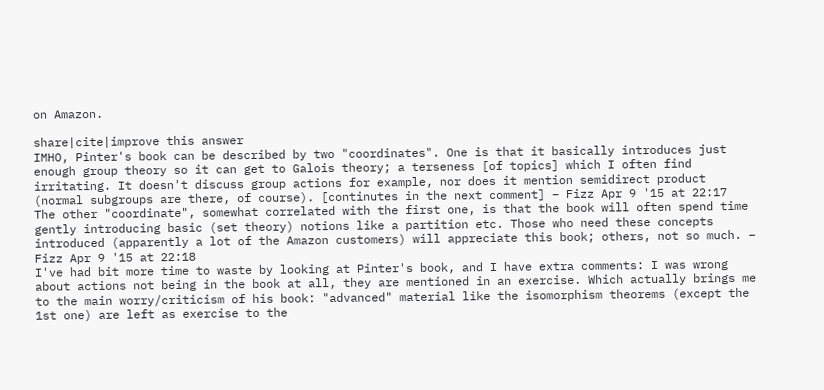on Amazon.

share|cite|improve this answer
IMHO, Pinter's book can be described by two "coordinates". One is that it basically introduces just enough group theory so it can get to Galois theory; a terseness [of topics] which I often find irritating. It doesn't discuss group actions for example, nor does it mention semidirect product (normal subgroups are there, of course). [continutes in the next comment] – Fizz Apr 9 '15 at 22:17
The other "coordinate", somewhat correlated with the first one, is that the book will often spend time gently introducing basic (set theory) notions like a partition etc. Those who need these concepts introduced (apparently a lot of the Amazon customers) will appreciate this book; others, not so much. – Fizz Apr 9 '15 at 22:18
I've had bit more time to waste by looking at Pinter's book, and I have extra comments: I was wrong about actions not being in the book at all, they are mentioned in an exercise. Which actually brings me to the main worry/criticism of his book: "advanced" material like the isomorphism theorems (except the 1st one) are left as exercise to the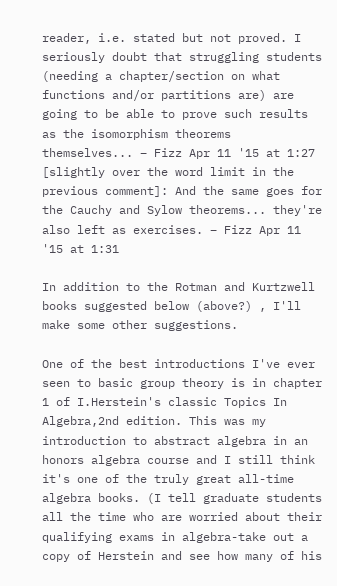reader, i.e. stated but not proved. I seriously doubt that struggling students (needing a chapter/section on what functions and/or partitions are) are going to be able to prove such results as the isomorphism theorems themselves... – Fizz Apr 11 '15 at 1:27
[slightly over the word limit in the previous comment]: And the same goes for the Cauchy and Sylow theorems... they're also left as exercises. – Fizz Apr 11 '15 at 1:31

In addition to the Rotman and Kurtzwell books suggested below (above?) , I'll make some other suggestions.

One of the best introductions I've ever seen to basic group theory is in chapter 1 of I.Herstein's classic Topics In Algebra,2nd edition. This was my introduction to abstract algebra in an honors algebra course and I still think it's one of the truly great all-time algebra books. (I tell graduate students all the time who are worried about their qualifying exams in algebra-take out a copy of Herstein and see how many of his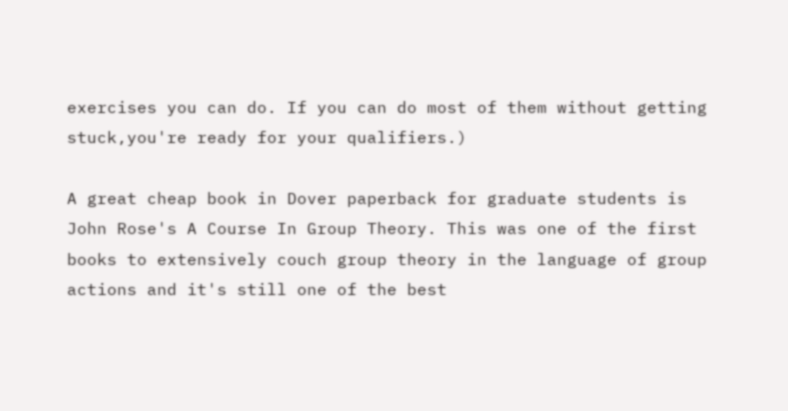exercises you can do. If you can do most of them without getting stuck,you're ready for your qualifiers.)

A great cheap book in Dover paperback for graduate students is John Rose's A Course In Group Theory. This was one of the first books to extensively couch group theory in the language of group actions and it's still one of the best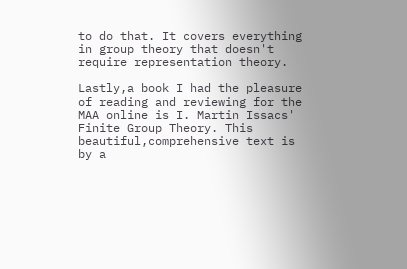to do that. It covers everything in group theory that doesn't require representation theory.

Lastly,a book I had the pleasure of reading and reviewing for the MAA online is I. Martin Issacs' Finite Group Theory. This beautiful,comprehensive text is by a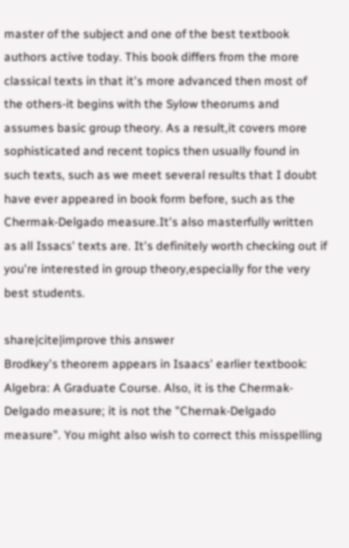master of the subject and one of the best textbook authors active today. This book differs from the more classical texts in that it's more advanced then most of the others-it begins with the Sylow theorums and assumes basic group theory. As a result,it covers more sophisticated and recent topics then usually found in such texts, such as we meet several results that I doubt have ever appeared in book form before, such as the Chermak-Delgado measure.It's also masterfully written as all Issacs' texts are. It's definitely worth checking out if you're interested in group theory,especially for the very best students.

share|cite|improve this answer
Brodkey's theorem appears in Isaacs' earlier textbook: Algebra: A Graduate Course. Also, it is the Chermak-Delgado measure; it is not the "Chernak-Delgado measure". You might also wish to correct this misspelling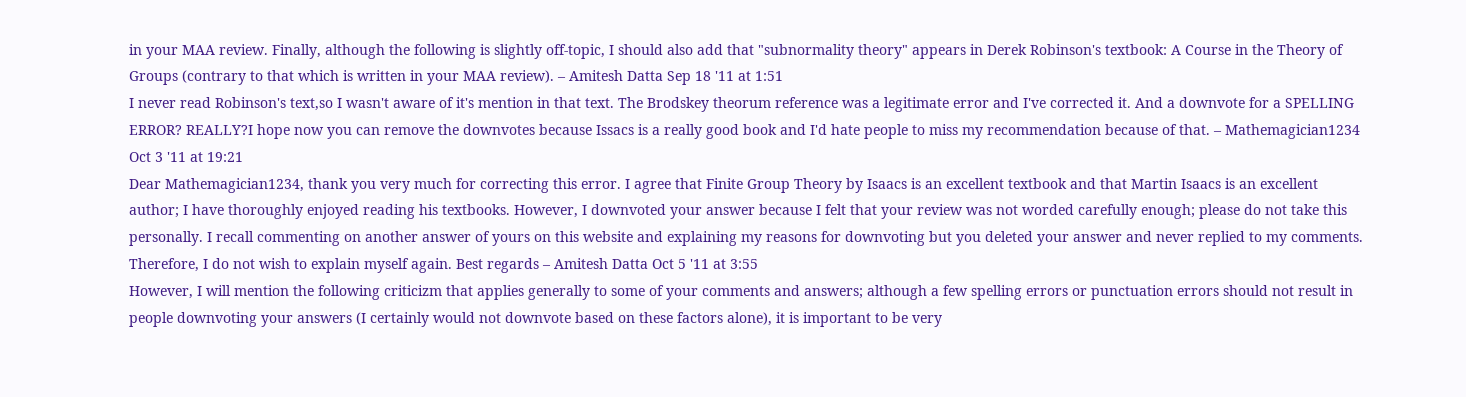in your MAA review. Finally, although the following is slightly off-topic, I should also add that "subnormality theory" appears in Derek Robinson's textbook: A Course in the Theory of Groups (contrary to that which is written in your MAA review). – Amitesh Datta Sep 18 '11 at 1:51
I never read Robinson's text,so I wasn't aware of it's mention in that text. The Brodskey theorum reference was a legitimate error and I've corrected it. And a downvote for a SPELLING ERROR? REALLY?I hope now you can remove the downvotes because Issacs is a really good book and I'd hate people to miss my recommendation because of that. – Mathemagician1234 Oct 3 '11 at 19:21
Dear Mathemagician1234, thank you very much for correcting this error. I agree that Finite Group Theory by Isaacs is an excellent textbook and that Martin Isaacs is an excellent author; I have thoroughly enjoyed reading his textbooks. However, I downvoted your answer because I felt that your review was not worded carefully enough; please do not take this personally. I recall commenting on another answer of yours on this website and explaining my reasons for downvoting but you deleted your answer and never replied to my comments. Therefore, I do not wish to explain myself again. Best regards – Amitesh Datta Oct 5 '11 at 3:55
However, I will mention the following criticizm that applies generally to some of your comments and answers; although a few spelling errors or punctuation errors should not result in people downvoting your answers (I certainly would not downvote based on these factors alone), it is important to be very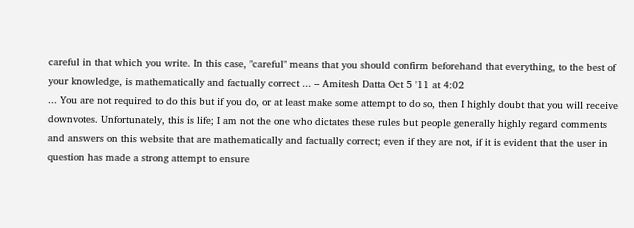careful in that which you write. In this case, "careful" means that you should confirm beforehand that everything, to the best of your knowledge, is mathematically and factually correct ... – Amitesh Datta Oct 5 '11 at 4:02
... You are not required to do this but if you do, or at least make some attempt to do so, then I highly doubt that you will receive downvotes. Unfortunately, this is life; I am not the one who dictates these rules but people generally highly regard comments and answers on this website that are mathematically and factually correct; even if they are not, if it is evident that the user in question has made a strong attempt to ensure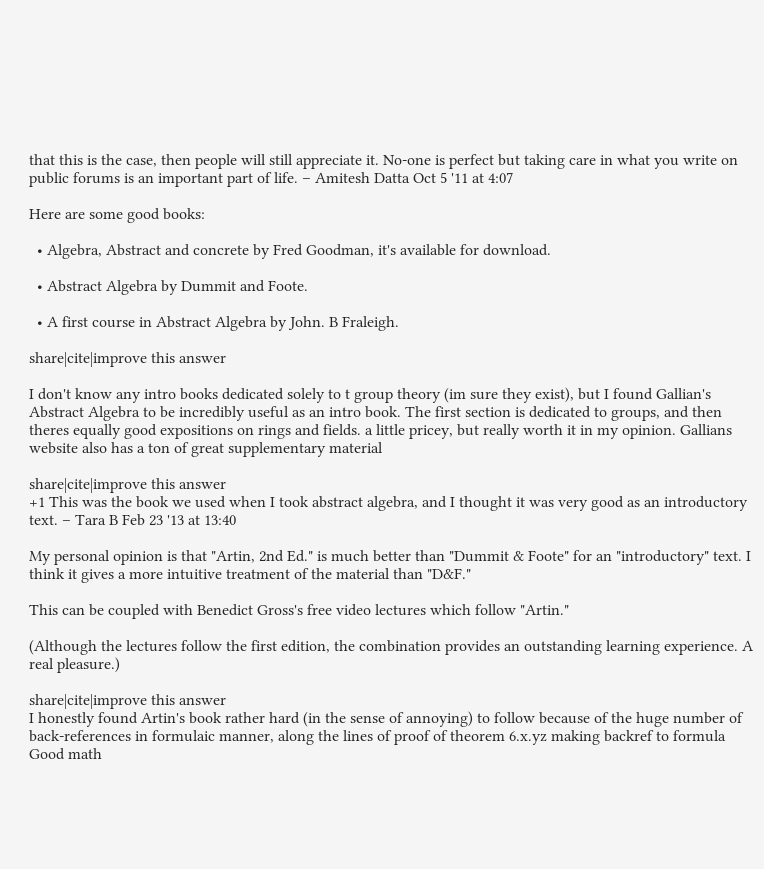that this is the case, then people will still appreciate it. No-one is perfect but taking care in what you write on public forums is an important part of life. – Amitesh Datta Oct 5 '11 at 4:07

Here are some good books:

  • Algebra, Abstract and concrete by Fred Goodman, it's available for download.

  • Abstract Algebra by Dummit and Foote.

  • A first course in Abstract Algebra by John. B Fraleigh.

share|cite|improve this answer

I don't know any intro books dedicated solely to t group theory (im sure they exist), but I found Gallian's Abstract Algebra to be incredibly useful as an intro book. The first section is dedicated to groups, and then theres equally good expositions on rings and fields. a little pricey, but really worth it in my opinion. Gallians website also has a ton of great supplementary material

share|cite|improve this answer
+1 This was the book we used when I took abstract algebra, and I thought it was very good as an introductory text. – Tara B Feb 23 '13 at 13:40

My personal opinion is that "Artin, 2nd Ed." is much better than "Dummit & Foote" for an "introductory" text. I think it gives a more intuitive treatment of the material than "D&F."

This can be coupled with Benedict Gross's free video lectures which follow "Artin."

(Although the lectures follow the first edition, the combination provides an outstanding learning experience. A real pleasure.)

share|cite|improve this answer
I honestly found Artin's book rather hard (in the sense of annoying) to follow because of the huge number of back-references in formulaic manner, along the lines of proof of theorem 6.x.yz making backref to formula Good math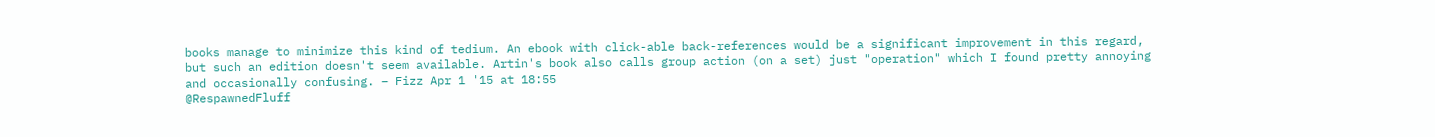books manage to minimize this kind of tedium. An ebook with click-able back-references would be a significant improvement in this regard, but such an edition doesn't seem available. Artin's book also calls group action (on a set) just "operation" which I found pretty annoying and occasionally confusing. – Fizz Apr 1 '15 at 18:55
@RespawnedFluff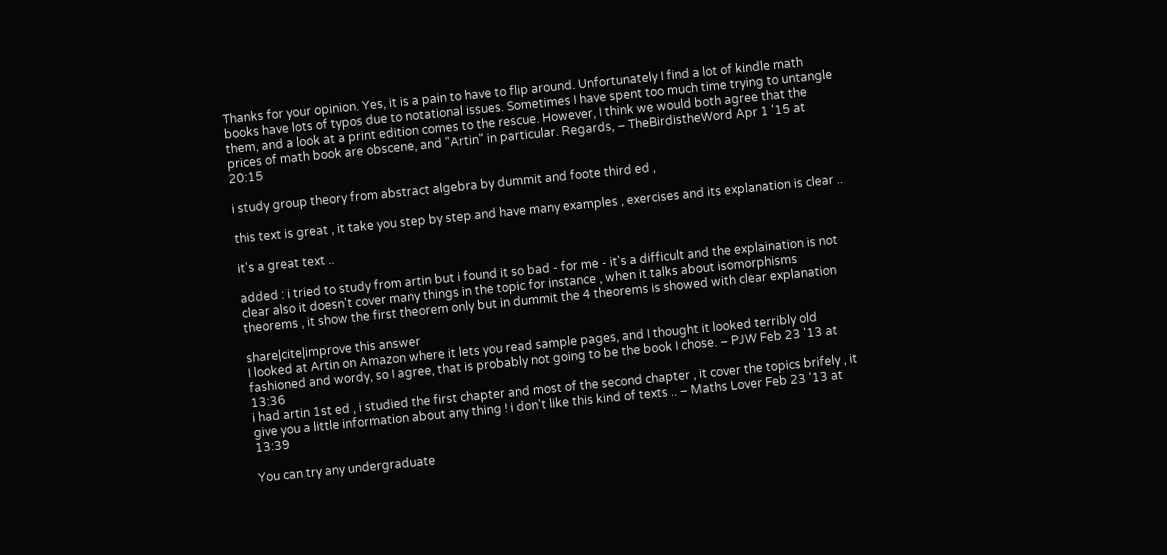Thanks for your opinion. Yes, it is a pain to have to flip around. Unfortunately I find a lot of kindle math books have lots of typos due to notational issues. Sometimes I have spent too much time trying to untangle them, and a look at a print edition comes to the rescue. However, I think we would both agree that the prices of math book are obscene, and "Artin" in particular. Regards, – TheBirdistheWord Apr 1 '15 at 20:15

i study group theory from abstract algebra by dummit and foote third ed ,

this text is great , it take you step by step and have many examples , exercises and its explanation is clear ..

it's a great text ..

added : i tried to study from artin but i found it so bad - for me - it's a difficult and the explaination is not clear also it doesn't cover many things in the topic for instance , when it talks about isomorphisms theorems , it show the first theorem only but in dummit the 4 theorems is showed with clear explanation

share|cite|improve this answer
I looked at Artin on Amazon where it lets you read sample pages, and I thought it looked terribly old fashioned and wordy, so I agree, that is probably not going to be the book I chose. – PJW Feb 23 '13 at 13:36
i had artin 1st ed , i studied the first chapter and most of the second chapter , it cover the topics brifely , it give you a little information about any thing ! i don't like this kind of texts .. – Maths Lover Feb 23 '13 at 13:39

You can try any undergraduate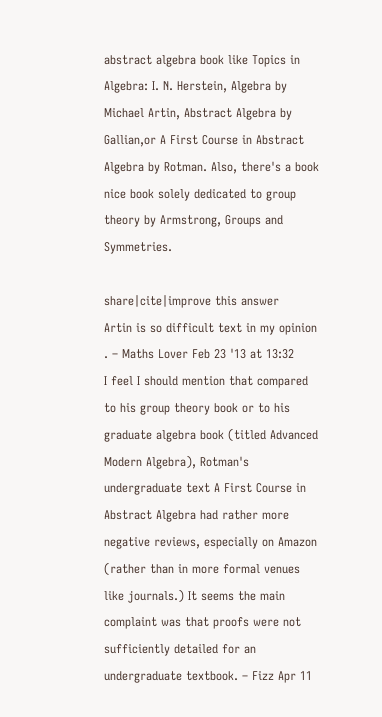abstract algebra book like Topics in Algebra: I. N. Herstein, Algebra by Michael Artin, Abstract Algebra by Gallian,or A First Course in Abstract Algebra by Rotman. Also, there's a book nice book solely dedicated to group theory by Armstrong, Groups and Symmetries.

share|cite|improve this answer
Artin is so difficult text in my opinion . – Maths Lover Feb 23 '13 at 13:32
I feel I should mention that compared to his group theory book or to his graduate algebra book (titled Advanced Modern Algebra), Rotman's undergraduate text A First Course in Abstract Algebra had rather more negative reviews, especially on Amazon (rather than in more formal venues like journals.) It seems the main complaint was that proofs were not sufficiently detailed for an undergraduate textbook. – Fizz Apr 11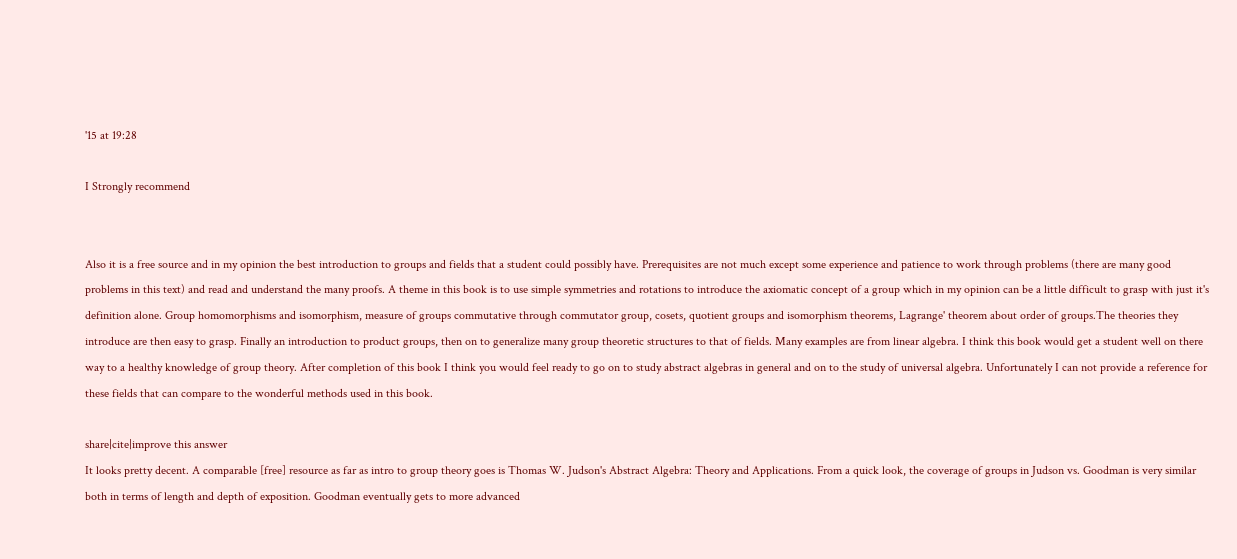'15 at 19:28

I Strongly recommend


Also it is a free source and in my opinion the best introduction to groups and fields that a student could possibly have. Prerequisites are not much except some experience and patience to work through problems (there are many good problems in this text) and read and understand the many proofs. A theme in this book is to use simple symmetries and rotations to introduce the axiomatic concept of a group which in my opinion can be a little difficult to grasp with just it's definition alone. Group homomorphisms and isomorphism, measure of groups commutative through commutator group, cosets, quotient groups and isomorphism theorems, Lagrange' theorem about order of groups.The theories they introduce are then easy to grasp. Finally an introduction to product groups, then on to generalize many group theoretic structures to that of fields. Many examples are from linear algebra. I think this book would get a student well on there way to a healthy knowledge of group theory. After completion of this book I think you would feel ready to go on to study abstract algebras in general and on to the study of universal algebra. Unfortunately I can not provide a reference for these fields that can compare to the wonderful methods used in this book.

share|cite|improve this answer
It looks pretty decent. A comparable [free] resource as far as intro to group theory goes is Thomas W. Judson's Abstract Algebra: Theory and Applications. From a quick look, the coverage of groups in Judson vs. Goodman is very similar both in terms of length and depth of exposition. Goodman eventually gets to more advanced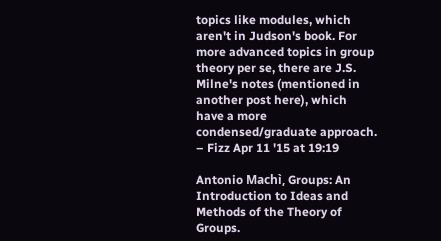topics like modules, which aren't in Judson's book. For more advanced topics in group theory per se, there are J.S. Milne's notes (mentioned in another post here), which have a more condensed/graduate approach. – Fizz Apr 11 '15 at 19:19

Antonio Machì, Groups: An Introduction to Ideas and Methods of the Theory of Groups.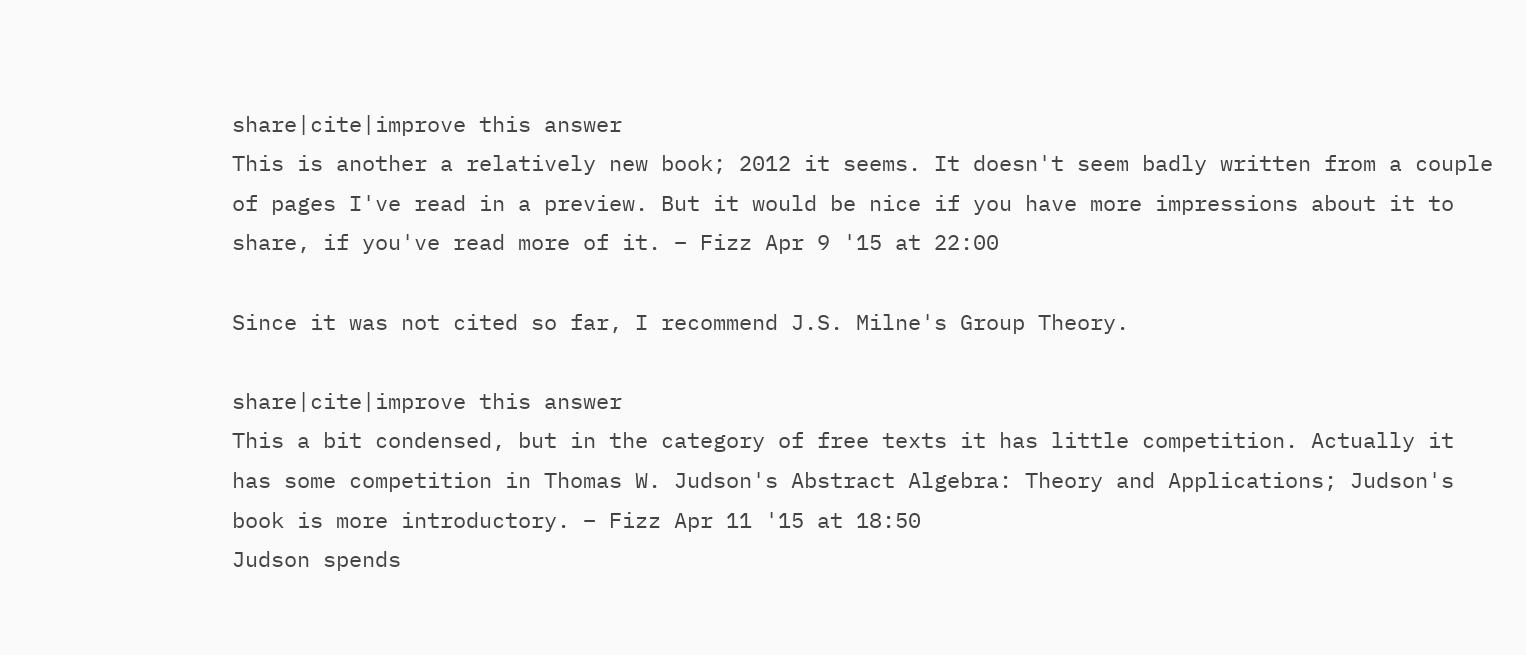share|cite|improve this answer
This is another a relatively new book; 2012 it seems. It doesn't seem badly written from a couple of pages I've read in a preview. But it would be nice if you have more impressions about it to share, if you've read more of it. – Fizz Apr 9 '15 at 22:00

Since it was not cited so far, I recommend J.S. Milne's Group Theory.

share|cite|improve this answer
This a bit condensed, but in the category of free texts it has little competition. Actually it has some competition in Thomas W. Judson's Abstract Algebra: Theory and Applications; Judson's book is more introductory. – Fizz Apr 11 '15 at 18:50
Judson spends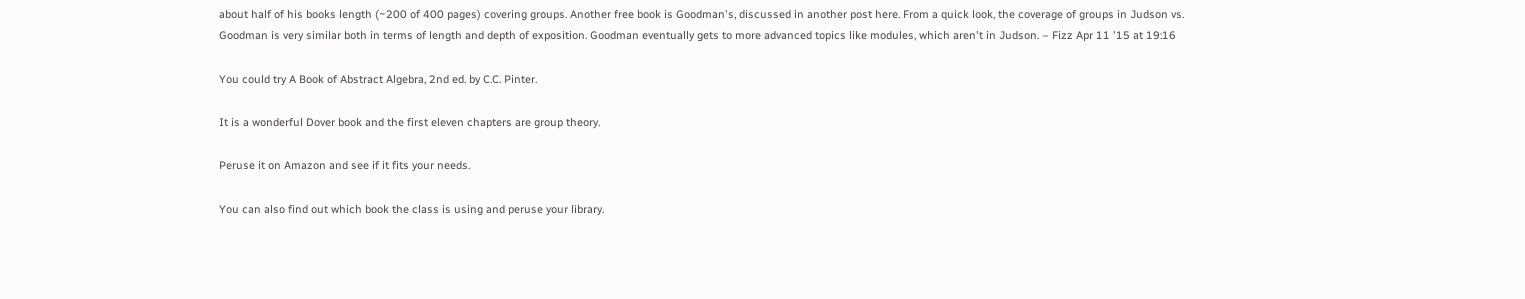about half of his books length (~200 of 400 pages) covering groups. Another free book is Goodman's, discussed in another post here. From a quick look, the coverage of groups in Judson vs. Goodman is very similar both in terms of length and depth of exposition. Goodman eventually gets to more advanced topics like modules, which aren't in Judson. – Fizz Apr 11 '15 at 19:16

You could try A Book of Abstract Algebra, 2nd ed. by C.C. Pinter.

It is a wonderful Dover book and the first eleven chapters are group theory.

Peruse it on Amazon and see if it fits your needs.

You can also find out which book the class is using and peruse your library.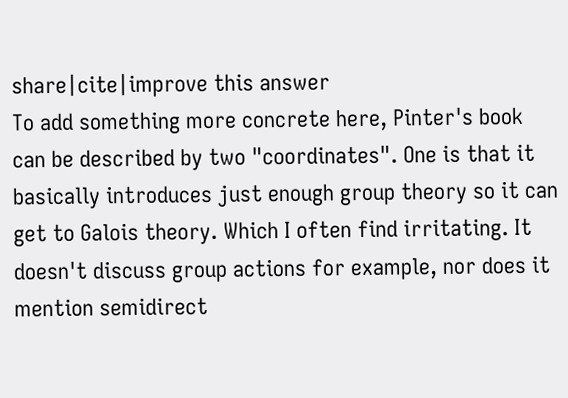share|cite|improve this answer
To add something more concrete here, Pinter's book can be described by two "coordinates". One is that it basically introduces just enough group theory so it can get to Galois theory. Which I often find irritating. It doesn't discuss group actions for example, nor does it mention semidirect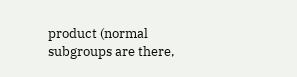product (normal subgroups are there,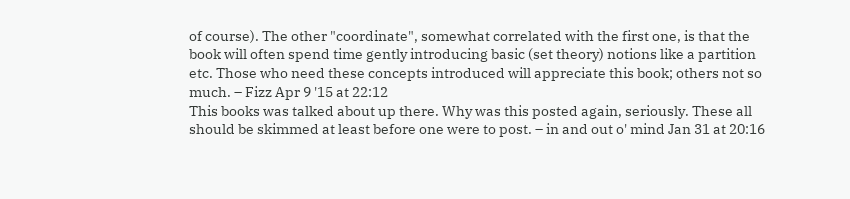of course). The other "coordinate", somewhat correlated with the first one, is that the book will often spend time gently introducing basic (set theory) notions like a partition etc. Those who need these concepts introduced will appreciate this book; others not so much. – Fizz Apr 9 '15 at 22:12
This books was talked about up there. Why was this posted again, seriously. These all should be skimmed at least before one were to post. – in and out o' mind Jan 31 at 20:16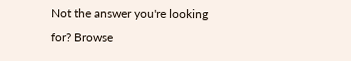Not the answer you're looking for? Browse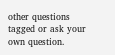other questions tagged or ask your own question.